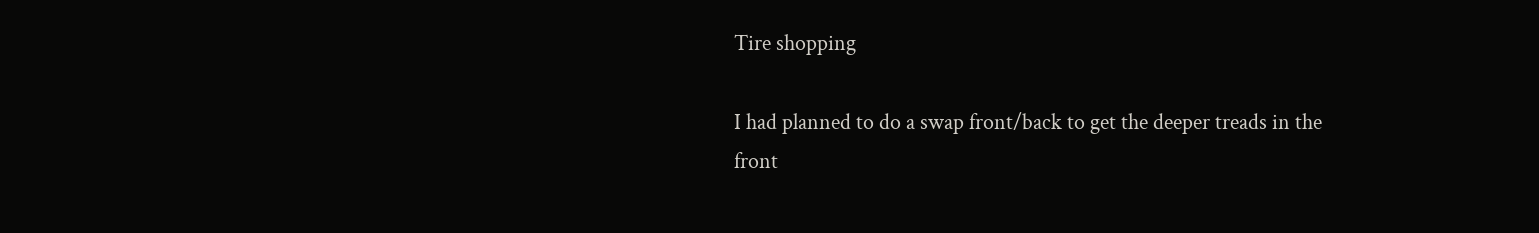Tire shopping

I had planned to do a swap front/back to get the deeper treads in the
front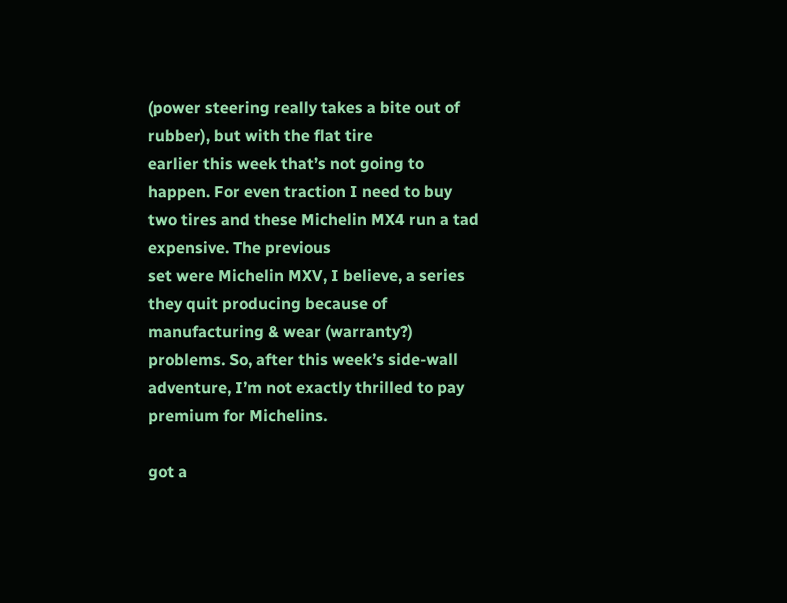(power steering really takes a bite out of rubber), but with the flat tire
earlier this week that’s not going to happen. For even traction I need to buy
two tires and these Michelin MX4 run a tad expensive. The previous
set were Michelin MXV, I believe, a series they quit producing because of
manufacturing & wear (warranty?) problems. So, after this week’s side-wall
adventure, I’m not exactly thrilled to pay premium for Michelins.

got a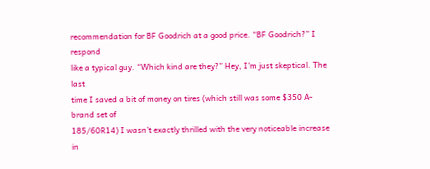recommendation for BF Goodrich at a good price. “BF Goodrich?” I respond
like a typical guy. “Which kind are they?” Hey, I’m just skeptical. The last
time I saved a bit of money on tires (which still was some $350 A-brand set of
185/60R14) I wasn’t exactly thrilled with the very noticeable increase in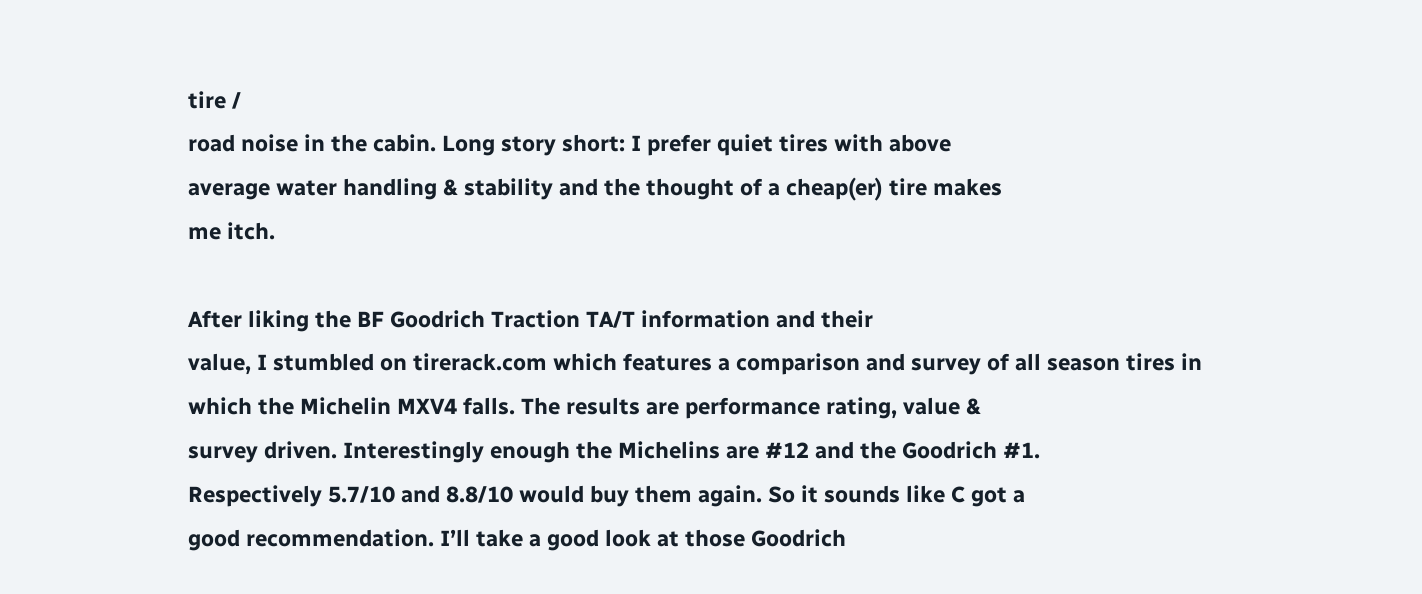tire /
road noise in the cabin. Long story short: I prefer quiet tires with above
average water handling & stability and the thought of a cheap(er) tire makes
me itch.

After liking the BF Goodrich Traction TA/T information and their
value, I stumbled on tirerack.com which features a comparison and survey of all season tires in
which the Michelin MXV4 falls. The results are performance rating, value &
survey driven. Interestingly enough the Michelins are #12 and the Goodrich #1.
Respectively 5.7/10 and 8.8/10 would buy them again. So it sounds like C got a
good recommendation. I’ll take a good look at those Goodrich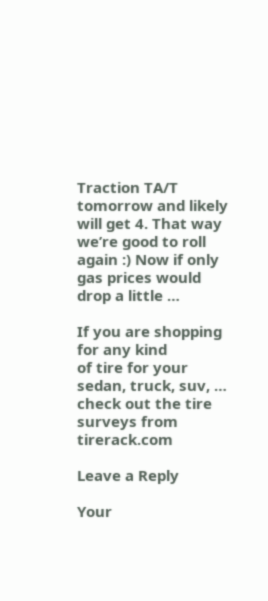Traction TA/T
tomorrow and likely will get 4. That way we’re good to roll again :) Now if only
gas prices would drop a little …

If you are shopping for any kind
of tire for your sedan, truck, suv, … check out the tire surveys from tirerack.com

Leave a Reply

Your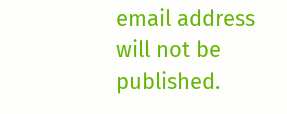email address will not be published.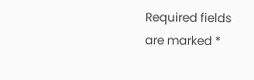Required fields are marked *